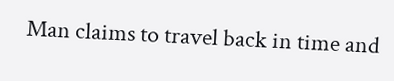Man claims to travel back in time and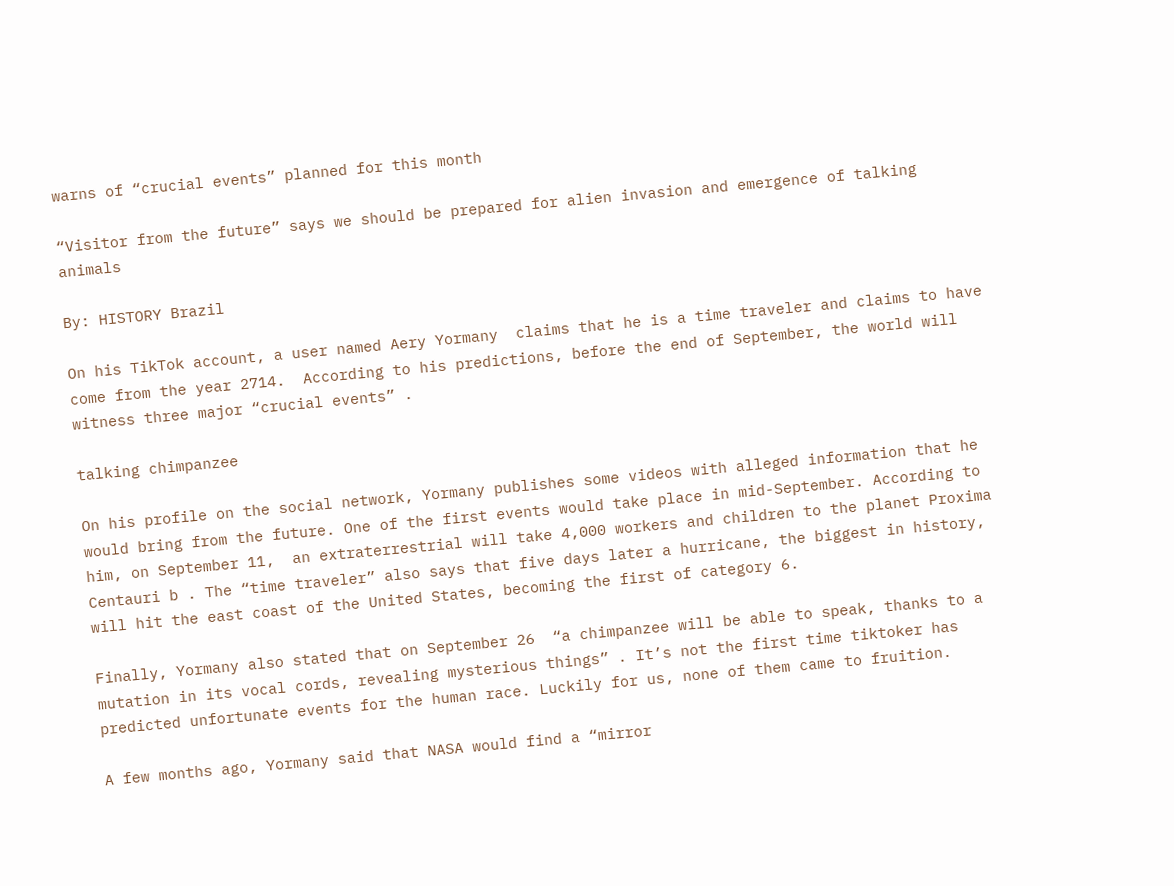warns of “crucial events” planned for this month

“Visitor from the future” says we should be prepared for alien invasion and emergence of talking animals

By: HISTORY Brazil

On his TikTok account, a user named Aery Yormany  claims that he is a time traveler and claims to have come from the year 2714.  According to his predictions, before the end of September, the world will witness three major “crucial events” .

talking chimpanzee

On his profile on the social network, Yormany publishes some videos with alleged information that he would bring from the future. One of the first events would take place in mid-September. According to him, on September 11,  an extraterrestrial will take 4,000 workers and children to the planet Proxima Centauri b . The “time traveler” also says that five days later a hurricane, the biggest in history, will hit the east coast of the United States, becoming the first of category 6.

Finally, Yormany also stated that on September 26  “a chimpanzee will be able to speak, thanks to a mutation in its vocal cords, revealing mysterious things” . It’s not the first time tiktoker has predicted unfortunate events for the human race. Luckily for us, none of them came to fruition.

A few months ago, Yormany said that NASA would find a “mirror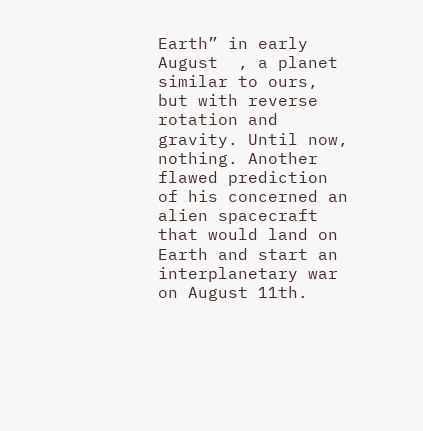Earth” in early August  , a planet similar to ours, but with reverse rotation and gravity. Until now, nothing. Another flawed prediction of his concerned an alien spacecraft that would land on Earth and start an interplanetary war on August 11th.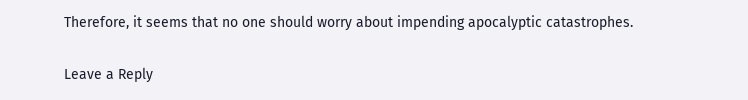Therefore, it seems that no one should worry about impending apocalyptic catastrophes.

Leave a Reply